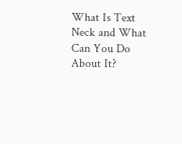What Is Text Neck and What Can You Do About It?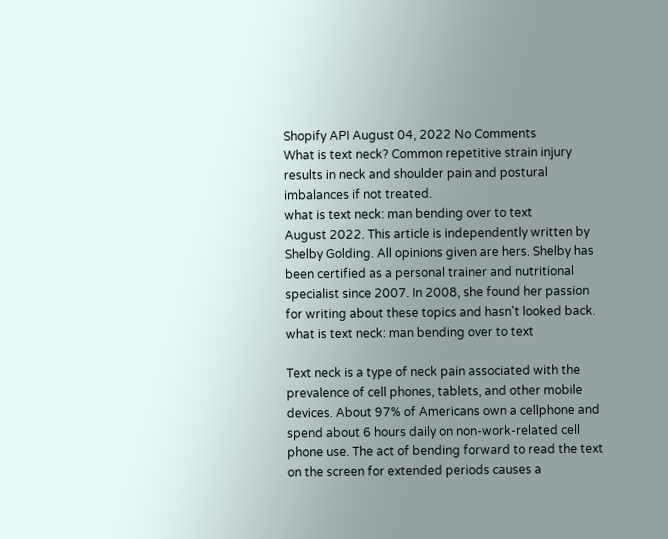Shopify API August 04, 2022 No Comments
What is text neck? Common repetitive strain injury results in neck and shoulder pain and postural imbalances if not treated.
what is text neck: man bending over to text
August 2022. This article is independently written by Shelby Golding. All opinions given are hers. Shelby has been certified as a personal trainer and nutritional specialist since 2007. In 2008, she found her passion for writing about these topics and hasn't looked back.
what is text neck: man bending over to text

Text neck is a type of neck pain associated with the prevalence of cell phones, tablets, and other mobile devices. About 97% of Americans own a cellphone and spend about 6 hours daily on non-work-related cell phone use. The act of bending forward to read the text on the screen for extended periods causes a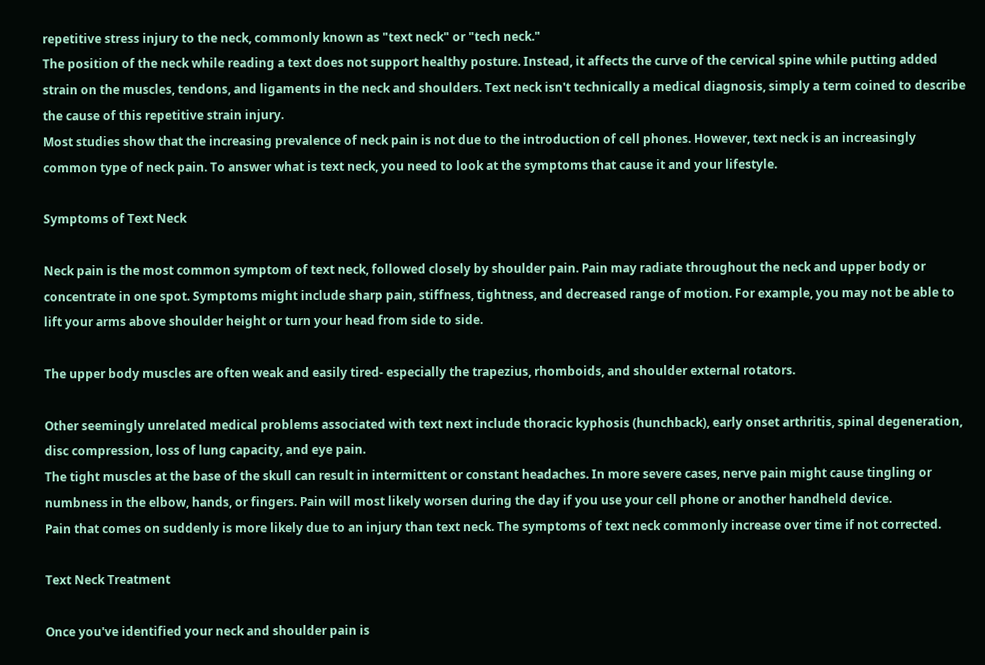repetitive stress injury to the neck, commonly known as "text neck" or "tech neck."
The position of the neck while reading a text does not support healthy posture. Instead, it affects the curve of the cervical spine while putting added strain on the muscles, tendons, and ligaments in the neck and shoulders. Text neck isn't technically a medical diagnosis, simply a term coined to describe the cause of this repetitive strain injury.
Most studies show that the increasing prevalence of neck pain is not due to the introduction of cell phones. However, text neck is an increasingly common type of neck pain. To answer what is text neck, you need to look at the symptoms that cause it and your lifestyle.

Symptoms of Text Neck

Neck pain is the most common symptom of text neck, followed closely by shoulder pain. Pain may radiate throughout the neck and upper body or concentrate in one spot. Symptoms might include sharp pain, stiffness, tightness, and decreased range of motion. For example, you may not be able to lift your arms above shoulder height or turn your head from side to side.

The upper body muscles are often weak and easily tired- especially the trapezius, rhomboids, and shoulder external rotators.

Other seemingly unrelated medical problems associated with text next include thoracic kyphosis (hunchback), early onset arthritis, spinal degeneration, disc compression, loss of lung capacity, and eye pain.
The tight muscles at the base of the skull can result in intermittent or constant headaches. In more severe cases, nerve pain might cause tingling or numbness in the elbow, hands, or fingers. Pain will most likely worsen during the day if you use your cell phone or another handheld device.
Pain that comes on suddenly is more likely due to an injury than text neck. The symptoms of text neck commonly increase over time if not corrected.

Text Neck Treatment

Once you've identified your neck and shoulder pain is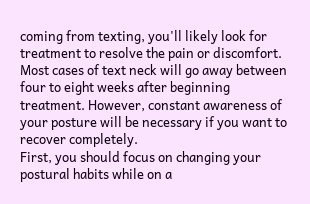coming from texting, you'll likely look for treatment to resolve the pain or discomfort. Most cases of text neck will go away between four to eight weeks after beginning treatment. However, constant awareness of your posture will be necessary if you want to recover completely.
First, you should focus on changing your postural habits while on a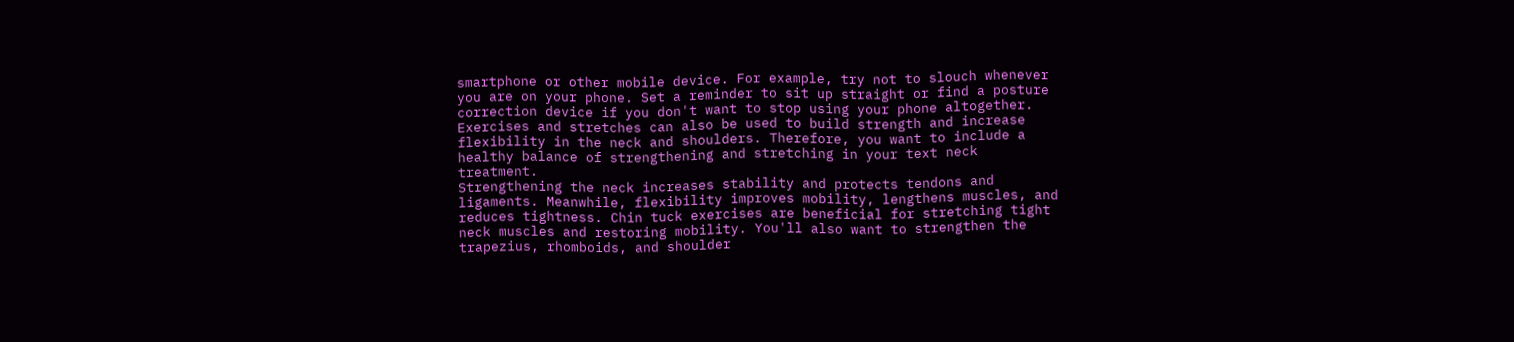smartphone or other mobile device. For example, try not to slouch whenever you are on your phone. Set a reminder to sit up straight or find a posture correction device if you don't want to stop using your phone altogether.
Exercises and stretches can also be used to build strength and increase flexibility in the neck and shoulders. Therefore, you want to include a healthy balance of strengthening and stretching in your text neck treatment.
Strengthening the neck increases stability and protects tendons and ligaments. Meanwhile, flexibility improves mobility, lengthens muscles, and reduces tightness. Chin tuck exercises are beneficial for stretching tight neck muscles and restoring mobility. You'll also want to strengthen the trapezius, rhomboids, and shoulder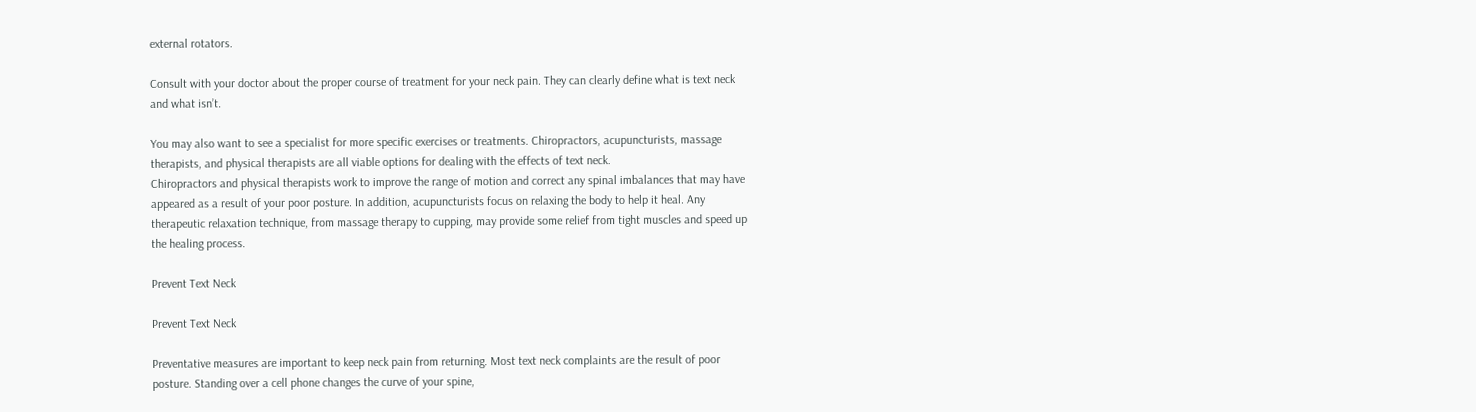external rotators.

Consult with your doctor about the proper course of treatment for your neck pain. They can clearly define what is text neck and what isn’t.

You may also want to see a specialist for more specific exercises or treatments. Chiropractors, acupuncturists, massage therapists, and physical therapists are all viable options for dealing with the effects of text neck.
Chiropractors and physical therapists work to improve the range of motion and correct any spinal imbalances that may have appeared as a result of your poor posture. In addition, acupuncturists focus on relaxing the body to help it heal. Any therapeutic relaxation technique, from massage therapy to cupping, may provide some relief from tight muscles and speed up the healing process.

Prevent Text Neck

Prevent Text Neck

Preventative measures are important to keep neck pain from returning. Most text neck complaints are the result of poor posture. Standing over a cell phone changes the curve of your spine,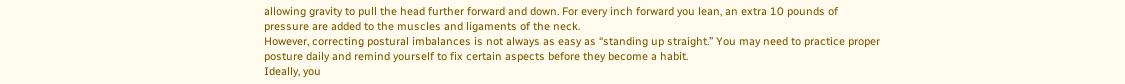allowing gravity to pull the head further forward and down. For every inch forward you lean, an extra 10 pounds of pressure are added to the muscles and ligaments of the neck.
However, correcting postural imbalances is not always as easy as “standing up straight.” You may need to practice proper posture daily and remind yourself to fix certain aspects before they become a habit.
Ideally, you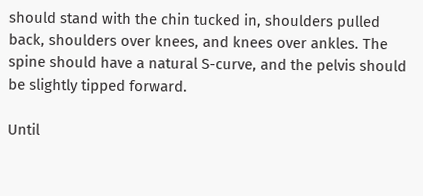should stand with the chin tucked in, shoulders pulled back, shoulders over knees, and knees over ankles. The spine should have a natural S-curve, and the pelvis should be slightly tipped forward.

Until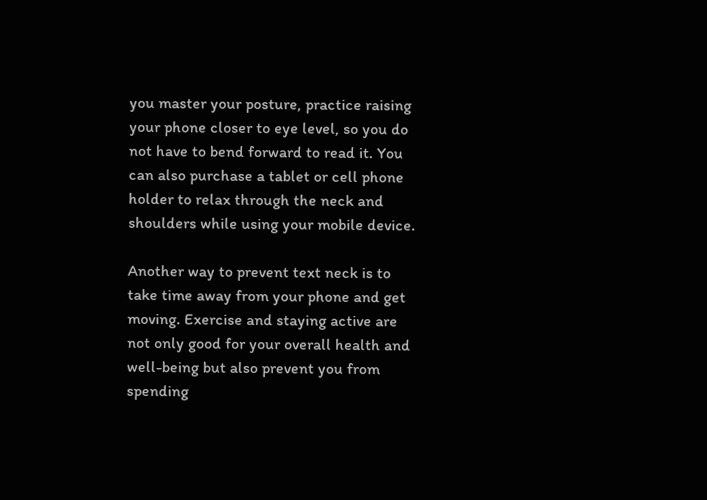you master your posture, practice raising your phone closer to eye level, so you do not have to bend forward to read it. You can also purchase a tablet or cell phone holder to relax through the neck and shoulders while using your mobile device.

Another way to prevent text neck is to take time away from your phone and get moving. Exercise and staying active are not only good for your overall health and well-being but also prevent you from spending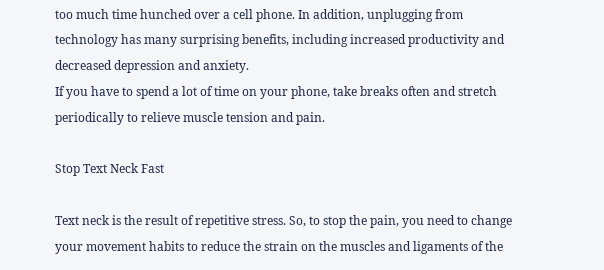too much time hunched over a cell phone. In addition, unplugging from technology has many surprising benefits, including increased productivity and decreased depression and anxiety.
If you have to spend a lot of time on your phone, take breaks often and stretch periodically to relieve muscle tension and pain.

Stop Text Neck Fast

Text neck is the result of repetitive stress. So, to stop the pain, you need to change your movement habits to reduce the strain on the muscles and ligaments of the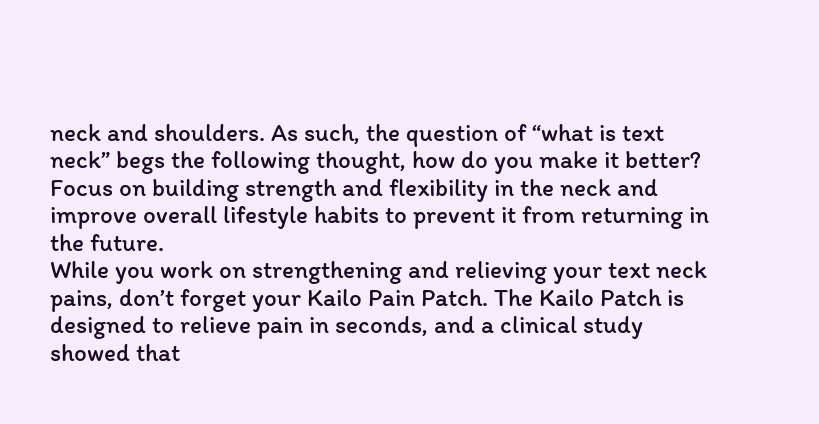neck and shoulders. As such, the question of “what is text neck” begs the following thought, how do you make it better? Focus on building strength and flexibility in the neck and improve overall lifestyle habits to prevent it from returning in the future.
While you work on strengthening and relieving your text neck pains, don’t forget your Kailo Pain Patch. The Kailo Patch is designed to relieve pain in seconds, and a clinical study showed that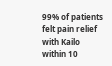99% of patients felt pain relief with Kailo within 10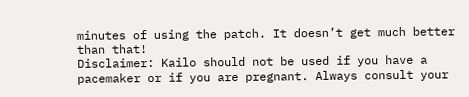minutes of using the patch. It doesn’t get much better than that!
Disclaimer: Kailo should not be used if you have a pacemaker or if you are pregnant. Always consult your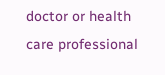doctor or health care professional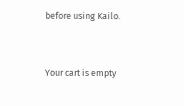before using Kailo.


Your cart is empty